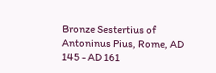Bronze Sestertius of Antoninus Pius, Rome, AD 145 - AD 161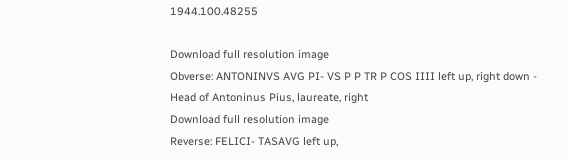1944.100.48255

Download full resolution image
Obverse: ANTONINVS AVG PI- VS P P TR P COS IIII left up, right down - Head of Antoninus Pius, laureate, right
Download full resolution image
Reverse: FELICI- TASAVG left up,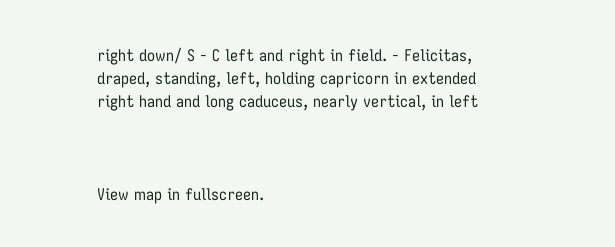right down/ S - C left and right in field. - Felicitas, draped, standing, left, holding capricorn in extended right hand and long caduceus, nearly vertical, in left



View map in fullscreen.